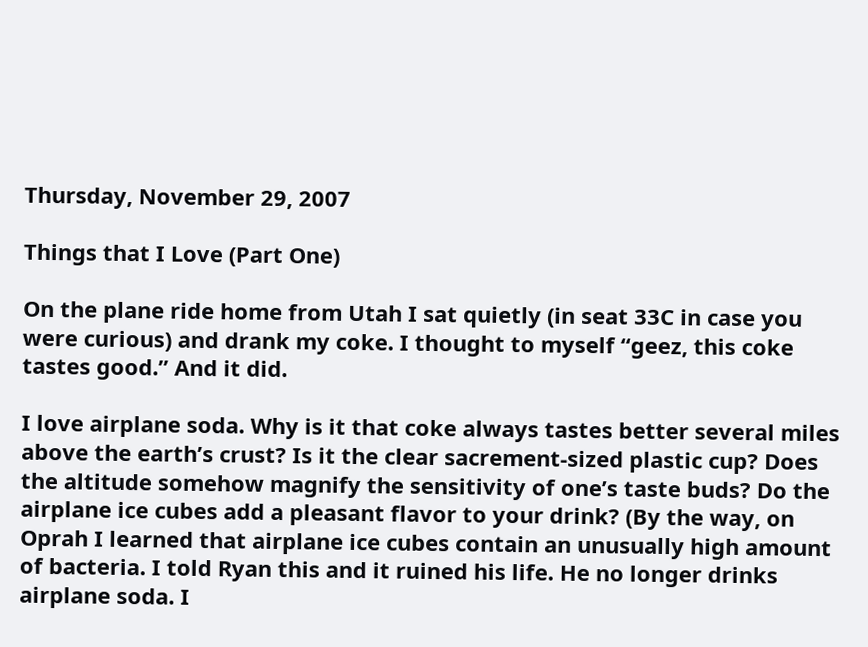Thursday, November 29, 2007

Things that I Love (Part One)

On the plane ride home from Utah I sat quietly (in seat 33C in case you were curious) and drank my coke. I thought to myself “geez, this coke tastes good.” And it did.

I love airplane soda. Why is it that coke always tastes better several miles above the earth’s crust? Is it the clear sacrement-sized plastic cup? Does the altitude somehow magnify the sensitivity of one’s taste buds? Do the airplane ice cubes add a pleasant flavor to your drink? (By the way, on Oprah I learned that airplane ice cubes contain an unusually high amount of bacteria. I told Ryan this and it ruined his life. He no longer drinks airplane soda. I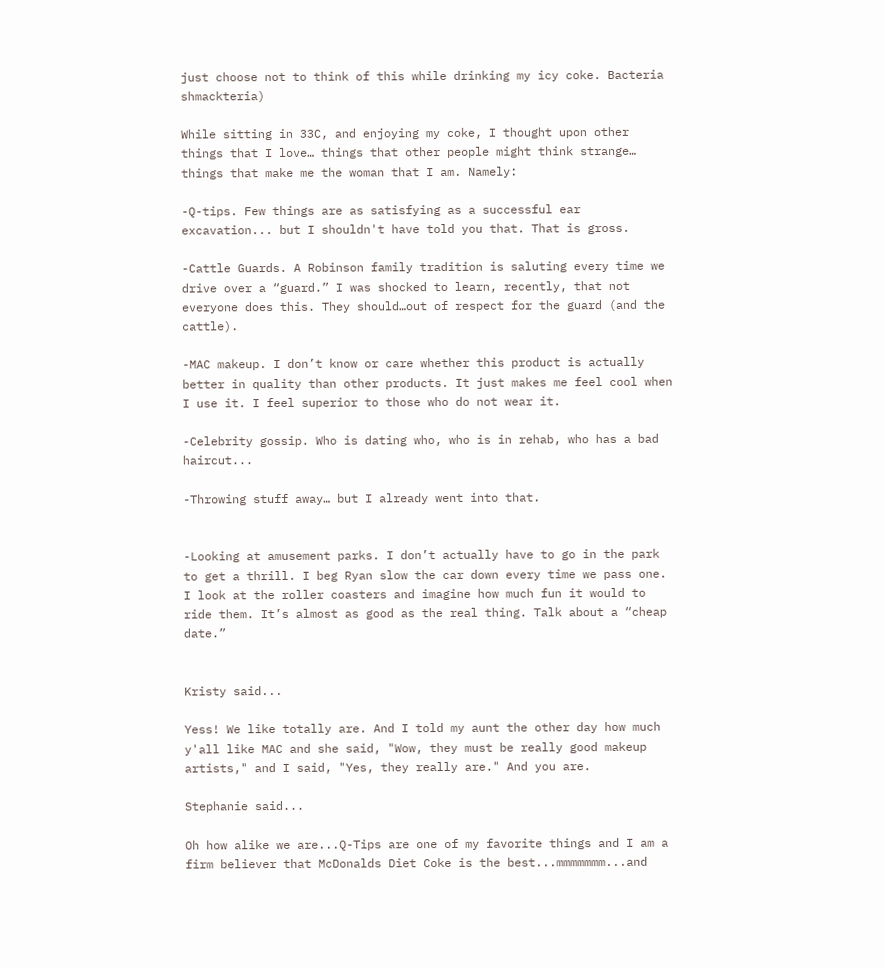just choose not to think of this while drinking my icy coke. Bacteria shmackteria)

While sitting in 33C, and enjoying my coke, I thought upon other things that I love… things that other people might think strange… things that make me the woman that I am. Namely:

-Q-tips. Few things are as satisfying as a successful ear excavation... but I shouldn't have told you that. That is gross.

-Cattle Guards. A Robinson family tradition is saluting every time we drive over a “guard.” I was shocked to learn, recently, that not everyone does this. They should…out of respect for the guard (and the cattle).

-MAC makeup. I don’t know or care whether this product is actually better in quality than other products. It just makes me feel cool when I use it. I feel superior to those who do not wear it.

-Celebrity gossip. Who is dating who, who is in rehab, who has a bad haircut...

-Throwing stuff away… but I already went into that.


-Looking at amusement parks. I don’t actually have to go in the park to get a thrill. I beg Ryan slow the car down every time we pass one. I look at the roller coasters and imagine how much fun it would to ride them. It’s almost as good as the real thing. Talk about a “cheap date.”


Kristy said...

Yess! We like totally are. And I told my aunt the other day how much y'all like MAC and she said, "Wow, they must be really good makeup artists," and I said, "Yes, they really are." And you are.

Stephanie said...

Oh how alike we are...Q-Tips are one of my favorite things and I am a firm believer that McDonalds Diet Coke is the best...mmmmmmm...and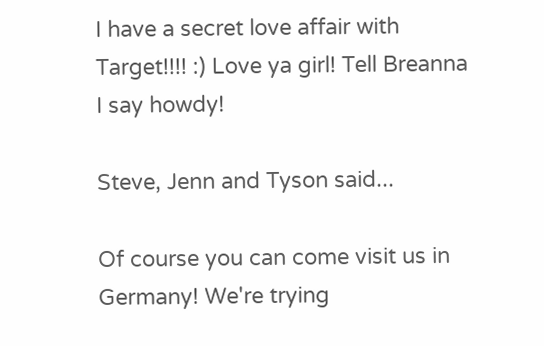I have a secret love affair with Target!!!! :) Love ya girl! Tell Breanna I say howdy!

Steve, Jenn and Tyson said...

Of course you can come visit us in Germany! We're trying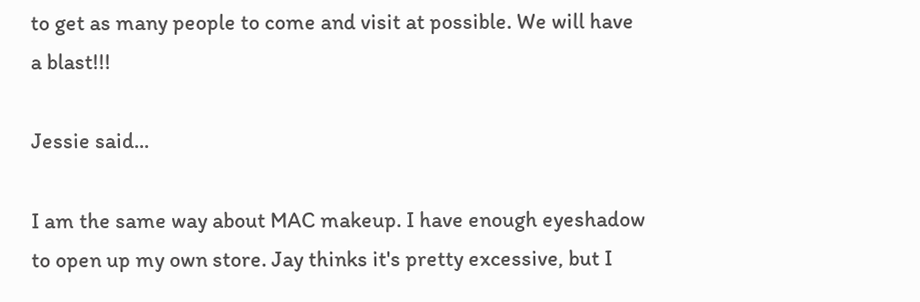to get as many people to come and visit at possible. We will have a blast!!!

Jessie said...

I am the same way about MAC makeup. I have enough eyeshadow to open up my own store. Jay thinks it's pretty excessive, but I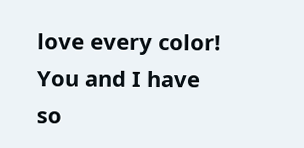love every color! You and I have so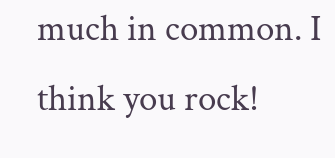much in common. I think you rock!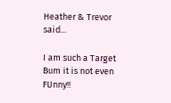Heather & Trevor said...

I am such a Target Bum it is not even FUnny!!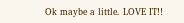Ok maybe a little. LOVE IT!!